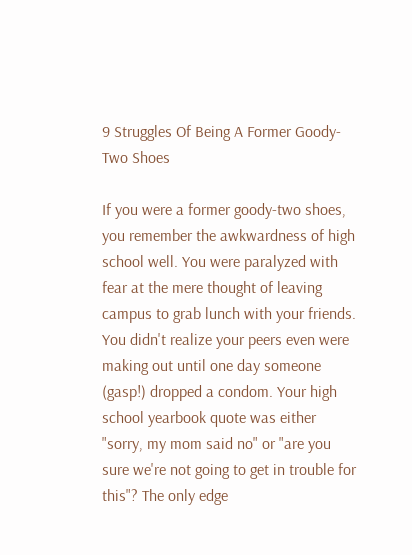9 Struggles Of Being A Former Goody-Two Shoes

If you were a former goody-two shoes, you remember the awkwardness of high school well. You were paralyzed with fear at the mere thought of leaving campus to grab lunch with your friends. You didn't realize your peers even were making out until one day someone (gasp!) dropped a condom. Your high school yearbook quote was either "sorry, my mom said no" or "are you sure we're not going to get in trouble for this"? The only edge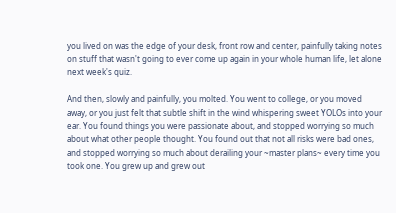you lived on was the edge of your desk, front row and center, painfully taking notes on stuff that wasn't going to ever come up again in your whole human life, let alone next week's quiz.

And then, slowly and painfully, you molted. You went to college, or you moved away, or you just felt that subtle shift in the wind whispering sweet YOLOs into your ear. You found things you were passionate about, and stopped worrying so much about what other people thought. You found out that not all risks were bad ones, and stopped worrying so much about derailing your ~master plans~ every time you took one. You grew up and grew out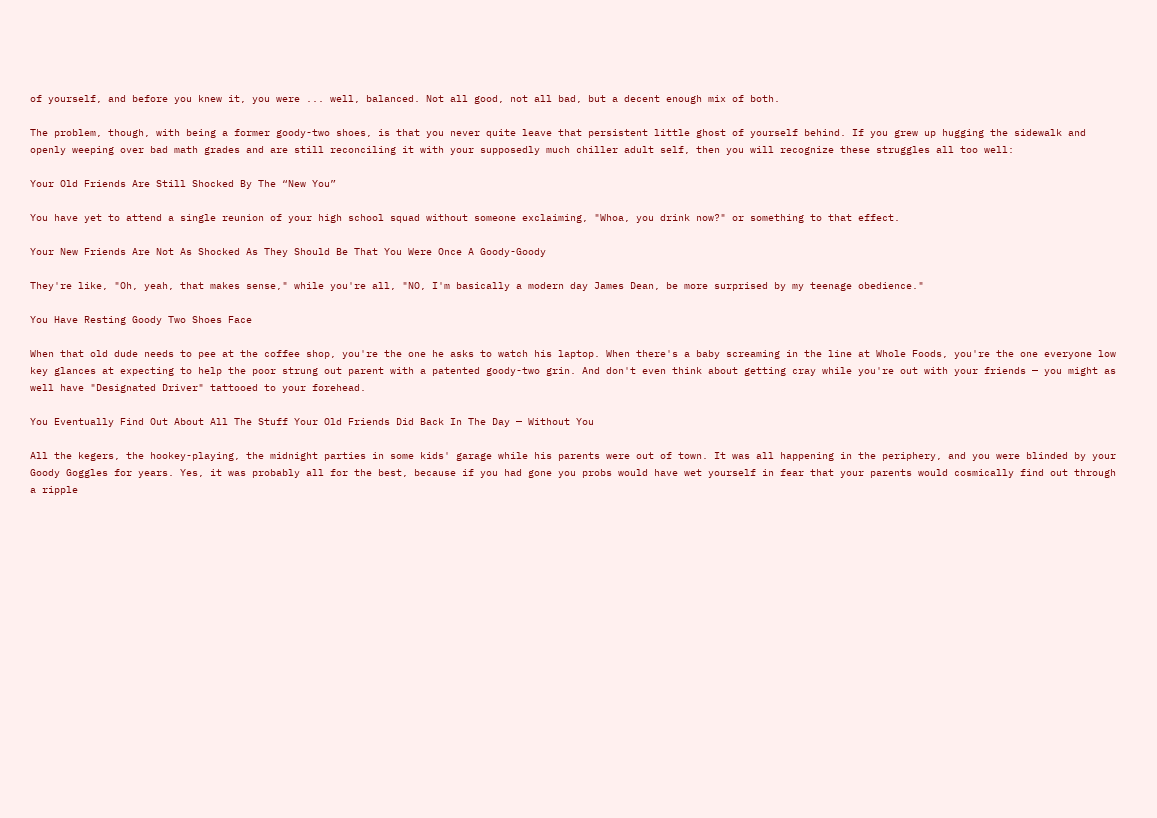of yourself, and before you knew it, you were ... well, balanced. Not all good, not all bad, but a decent enough mix of both.

The problem, though, with being a former goody-two shoes, is that you never quite leave that persistent little ghost of yourself behind. If you grew up hugging the sidewalk and openly weeping over bad math grades and are still reconciling it with your supposedly much chiller adult self, then you will recognize these struggles all too well:

Your Old Friends Are Still Shocked By The “New You”

You have yet to attend a single reunion of your high school squad without someone exclaiming, "Whoa, you drink now?" or something to that effect.

Your New Friends Are Not As Shocked As They Should Be That You Were Once A Goody-Goody

They're like, "Oh, yeah, that makes sense," while you're all, "NO, I'm basically a modern day James Dean, be more surprised by my teenage obedience."

You Have Resting Goody Two Shoes Face

When that old dude needs to pee at the coffee shop, you're the one he asks to watch his laptop. When there's a baby screaming in the line at Whole Foods, you're the one everyone low key glances at expecting to help the poor strung out parent with a patented goody-two grin. And don't even think about getting cray while you're out with your friends — you might as well have "Designated Driver" tattooed to your forehead.

You Eventually Find Out About All The Stuff Your Old Friends Did Back In The Day — Without You

All the kegers, the hookey-playing, the midnight parties in some kids' garage while his parents were out of town. It was all happening in the periphery, and you were blinded by your Goody Goggles for years. Yes, it was probably all for the best, because if you had gone you probs would have wet yourself in fear that your parents would cosmically find out through a ripple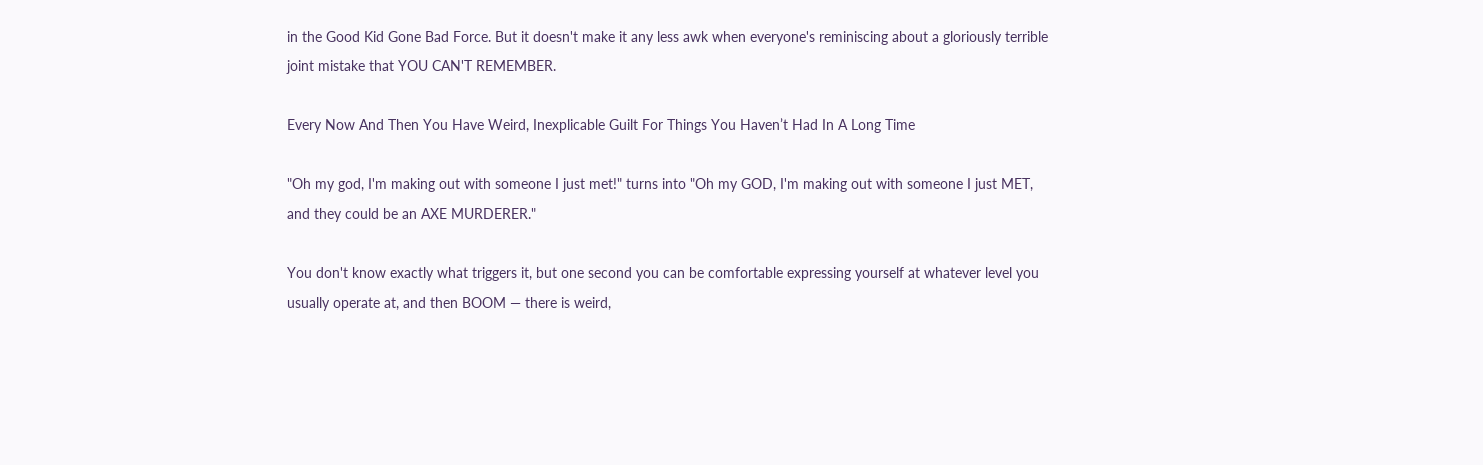in the Good Kid Gone Bad Force. But it doesn't make it any less awk when everyone's reminiscing about a gloriously terrible joint mistake that YOU CAN'T REMEMBER.

Every Now And Then You Have Weird, Inexplicable Guilt For Things You Haven’t Had In A Long Time

"Oh my god, I'm making out with someone I just met!" turns into "Oh my GOD, I'm making out with someone I just MET, and they could be an AXE MURDERER."

You don't know exactly what triggers it, but one second you can be comfortable expressing yourself at whatever level you usually operate at, and then BOOM — there is weird,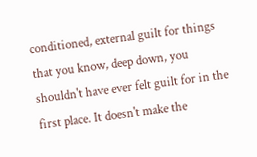conditioned, external guilt for things that you know, deep down, you shouldn't have ever felt guilt for in the first place. It doesn't make the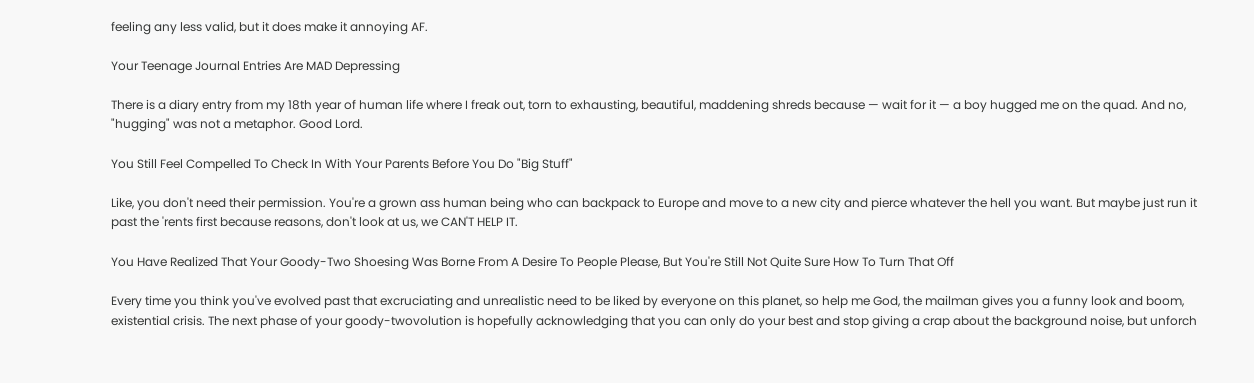feeling any less valid, but it does make it annoying AF.

Your Teenage Journal Entries Are MAD Depressing

There is a diary entry from my 18th year of human life where I freak out, torn to exhausting, beautiful, maddening shreds because — wait for it — a boy hugged me on the quad. And no, "hugging" was not a metaphor. Good Lord.

You Still Feel Compelled To Check In With Your Parents Before You Do "Big Stuff"

Like, you don't need their permission. You're a grown ass human being who can backpack to Europe and move to a new city and pierce whatever the hell you want. But maybe just run it past the 'rents first because reasons, don't look at us, we CAN'T HELP IT.

You Have Realized That Your Goody-Two Shoesing Was Borne From A Desire To People Please, But You're Still Not Quite Sure How To Turn That Off

Every time you think you've evolved past that excruciating and unrealistic need to be liked by everyone on this planet, so help me God, the mailman gives you a funny look and boom, existential crisis. The next phase of your goody-twovolution is hopefully acknowledging that you can only do your best and stop giving a crap about the background noise, but unforch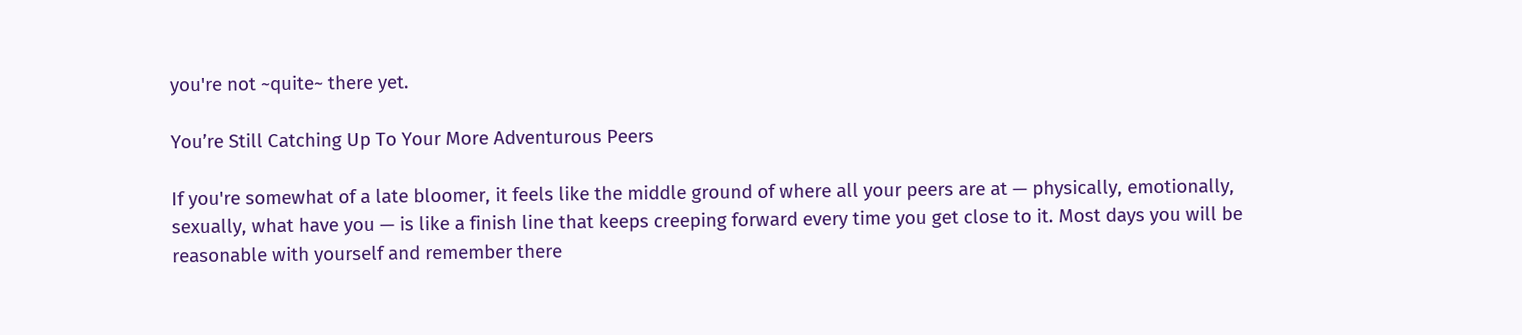you're not ~quite~ there yet.

You’re Still Catching Up To Your More Adventurous Peers

If you're somewhat of a late bloomer, it feels like the middle ground of where all your peers are at — physically, emotionally, sexually, what have you — is like a finish line that keeps creeping forward every time you get close to it. Most days you will be reasonable with yourself and remember there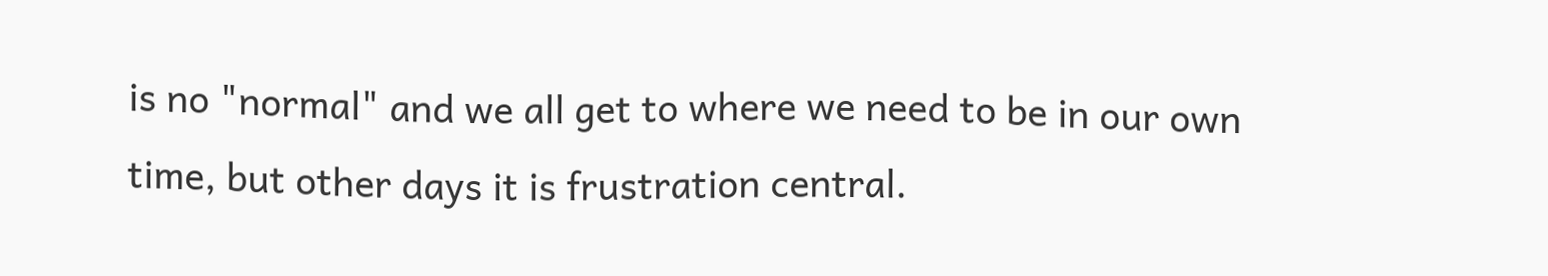is no "normal" and we all get to where we need to be in our own time, but other days it is frustration central.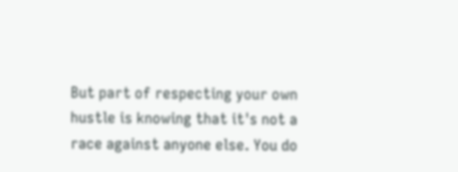But part of respecting your own hustle is knowing that it's not a race against anyone else. You do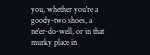you, whether you're a goody-two shoes, a ne'er-do-well, or in that murky place in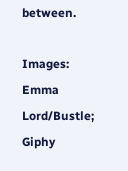between.

Images: Emma Lord/Bustle; Giphy